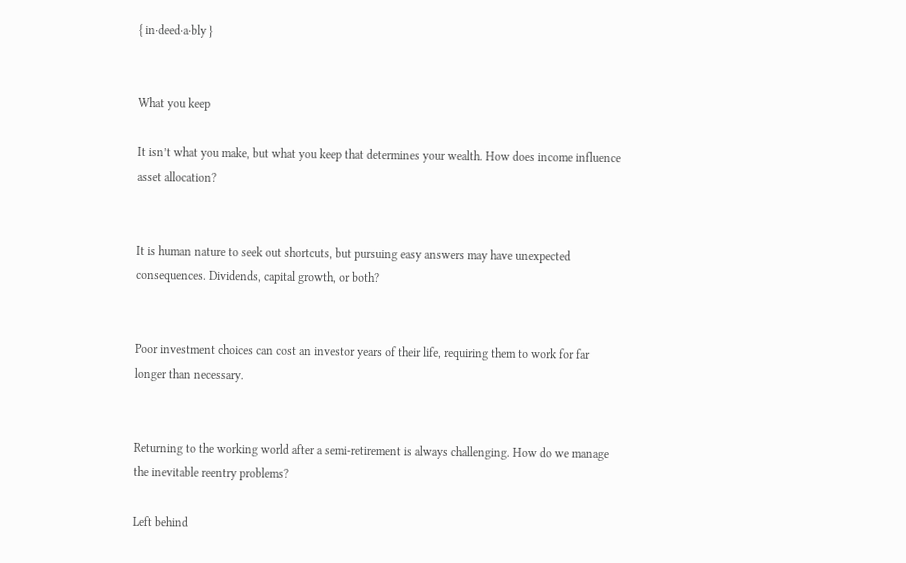{ in·deed·a·bly }


What you keep

It isn’t what you make, but what you keep that determines your wealth. How does income influence asset allocation?


It is human nature to seek out shortcuts, but pursuing easy answers may have unexpected consequences. Dividends, capital growth, or both?


Poor investment choices can cost an investor years of their life, requiring them to work for far longer than necessary.


Returning to the working world after a semi-retirement is always challenging. How do we manage the inevitable reentry problems?

Left behind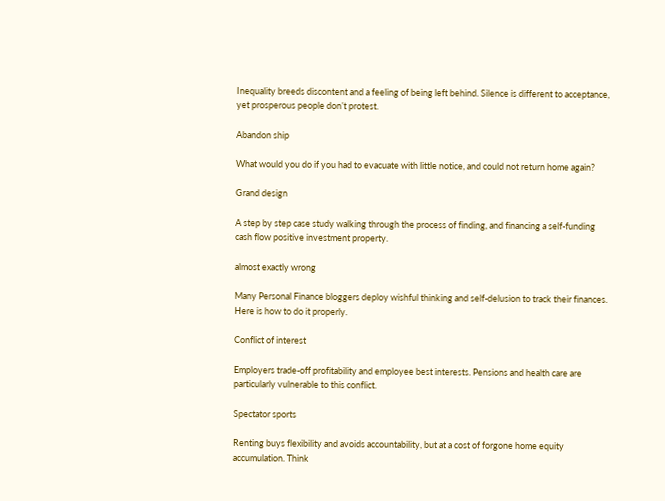Inequality breeds discontent and a feeling of being left behind. Silence is different to acceptance, yet prosperous people don’t protest.

Abandon ship

What would you do if you had to evacuate with little notice, and could not return home again?

Grand design

A step by step case study walking through the process of finding, and financing a self-funding cash flow positive investment property.

almost exactly wrong

Many Personal Finance bloggers deploy wishful thinking and self-delusion to track their finances. Here is how to do it properly.

Conflict of interest

Employers trade-off profitability and employee best interests. Pensions and health care are particularly vulnerable to this conflict.

Spectator sports

Renting buys flexibility and avoids accountability, but at a cost of forgone home equity accumulation. Think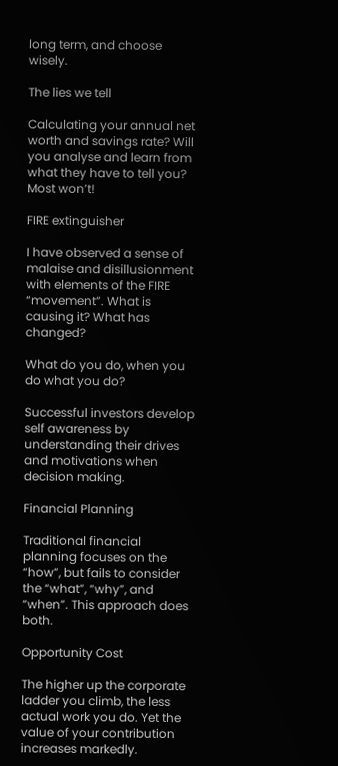long term, and choose wisely.

The lies we tell

Calculating your annual net worth and savings rate? Will you analyse and learn from what they have to tell you? Most won’t!

FIRE extinguisher

I have observed a sense of malaise and disillusionment with elements of the FIRE “movement”. What is causing it? What has changed?

What do you do, when you do what you do?

Successful investors develop self awareness by understanding their drives and motivations when decision making.

Financial Planning

Traditional financial planning focuses on the “how”, but fails to consider the “what”, “why”, and “when”. This approach does both.

Opportunity Cost

The higher up the corporate ladder you climb, the less actual work you do. Yet the value of your contribution increases markedly.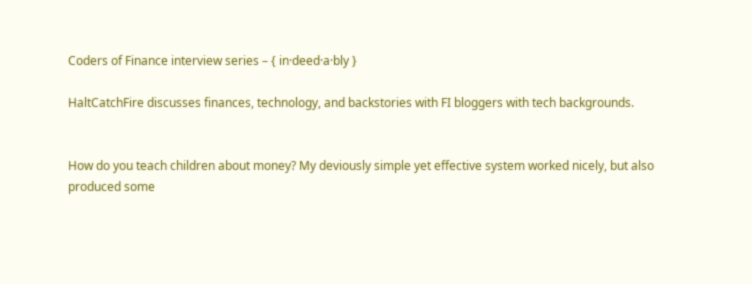Coders of Finance interview series – { in·deed·a·bly }

HaltCatchFire discusses finances, technology, and backstories with FI bloggers with tech backgrounds.


How do you teach children about money? My deviously simple yet effective system worked nicely, but also produced some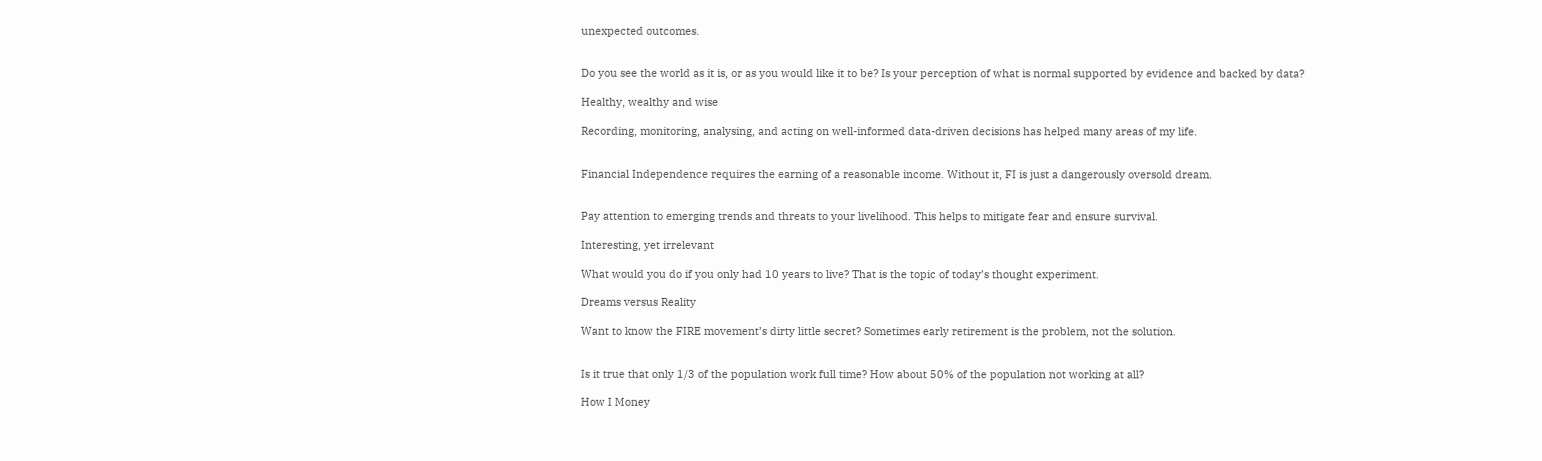unexpected outcomes.


Do you see the world as it is, or as you would like it to be? Is your perception of what is normal supported by evidence and backed by data?

Healthy, wealthy and wise

Recording, monitoring, analysing, and acting on well-informed data-driven decisions has helped many areas of my life.


Financial Independence requires the earning of a reasonable income. Without it, FI is just a dangerously oversold dream.


Pay attention to emerging trends and threats to your livelihood. This helps to mitigate fear and ensure survival.

Interesting, yet irrelevant

What would you do if you only had 10 years to live? That is the topic of today’s thought experiment.

Dreams versus Reality

Want to know the FIRE movement’s dirty little secret? Sometimes early retirement is the problem, not the solution.


Is it true that only 1/3 of the population work full time? How about 50% of the population not working at all?

How I Money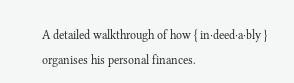A detailed walkthrough of how { in·deed·a·bly } organises his personal finances.